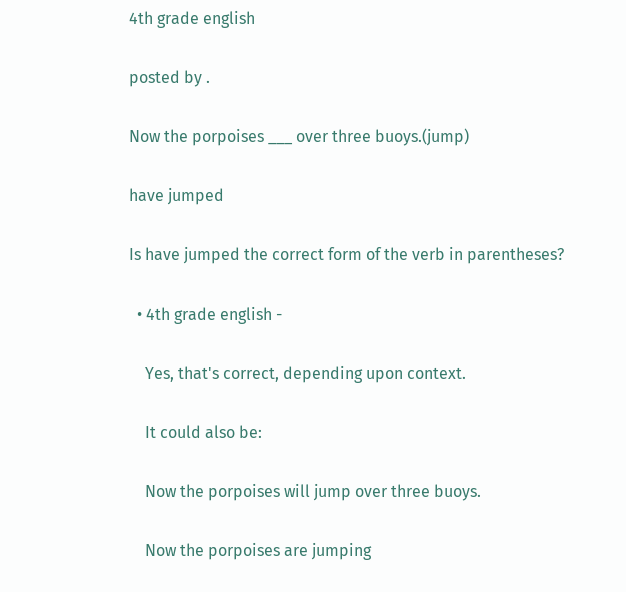4th grade english

posted by .

Now the porpoises ___ over three buoys.(jump)

have jumped

Is have jumped the correct form of the verb in parentheses?

  • 4th grade english -

    Yes, that's correct, depending upon context.

    It could also be:

    Now the porpoises will jump over three buoys.

    Now the porpoises are jumping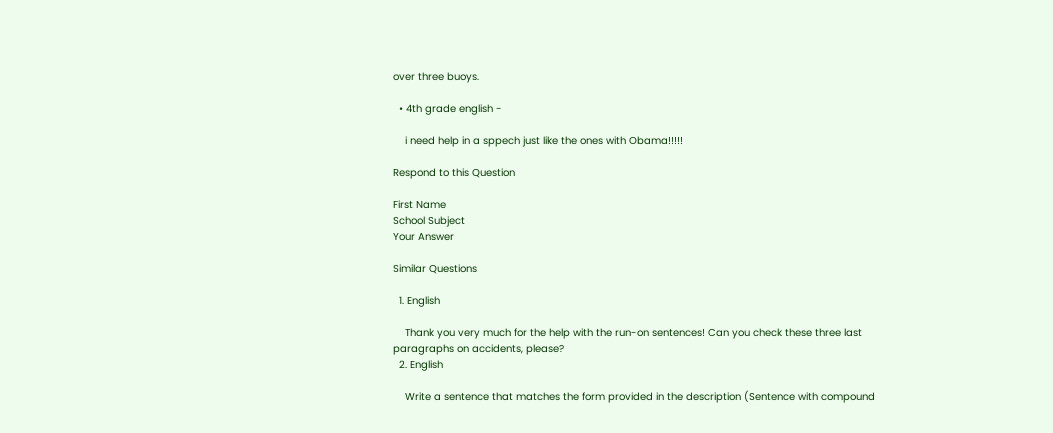over three buoys.

  • 4th grade english -

    i need help in a sppech just like the ones with Obama!!!!!

Respond to this Question

First Name
School Subject
Your Answer

Similar Questions

  1. English

    Thank you very much for the help with the run-on sentences! Can you check these three last paragraphs on accidents, please?
  2. English

    Write a sentence that matches the form provided in the description (Sentence with compound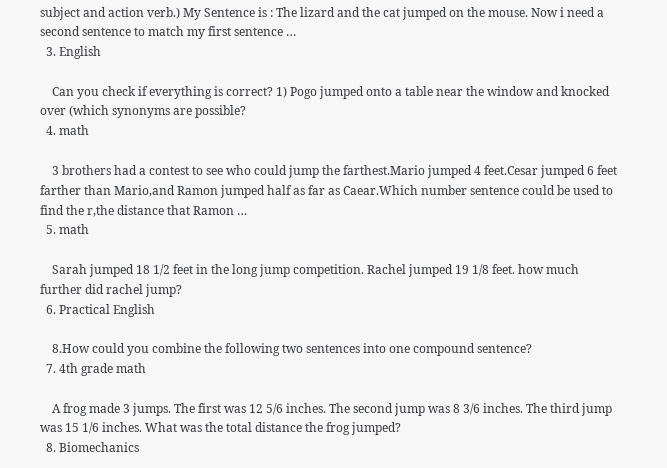subject and action verb.) My Sentence is : The lizard and the cat jumped on the mouse. Now i need a second sentence to match my first sentence …
  3. English

    Can you check if everything is correct? 1) Pogo jumped onto a table near the window and knocked over (which synonyms are possible?
  4. math

    3 brothers had a contest to see who could jump the farthest.Mario jumped 4 feet.Cesar jumped 6 feet farther than Mario,and Ramon jumped half as far as Caear.Which number sentence could be used to find the r,the distance that Ramon …
  5. math

    Sarah jumped 18 1/2 feet in the long jump competition. Rachel jumped 19 1/8 feet. how much further did rachel jump?
  6. Practical English

    8.How could you combine the following two sentences into one compound sentence?
  7. 4th grade math

    A frog made 3 jumps. The first was 12 5/6 inches. The second jump was 8 3/6 inches. The third jump was 15 1/6 inches. What was the total distance the frog jumped?
  8. Biomechanics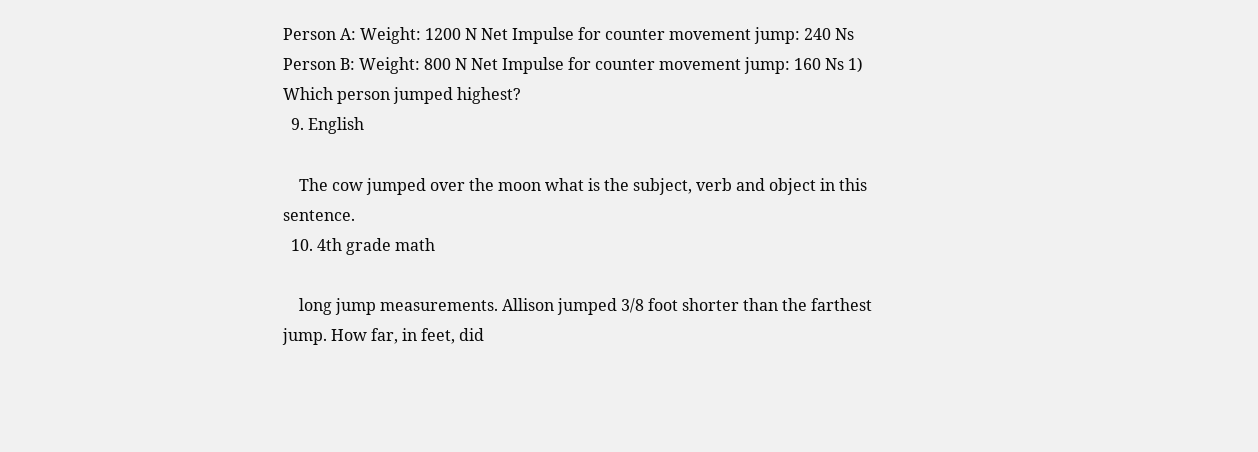Person A: Weight: 1200 N Net Impulse for counter movement jump: 240 Ns Person B: Weight: 800 N Net Impulse for counter movement jump: 160 Ns 1) Which person jumped highest?
  9. English

    The cow jumped over the moon what is the subject, verb and object in this sentence.
  10. 4th grade math

    long jump measurements. Allison jumped 3/8 foot shorter than the farthest jump. How far, in feet, did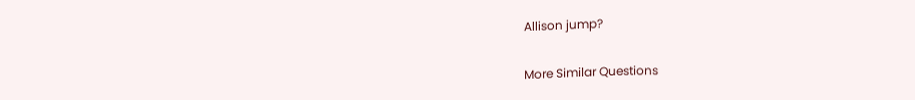Allison jump?

More Similar Questions